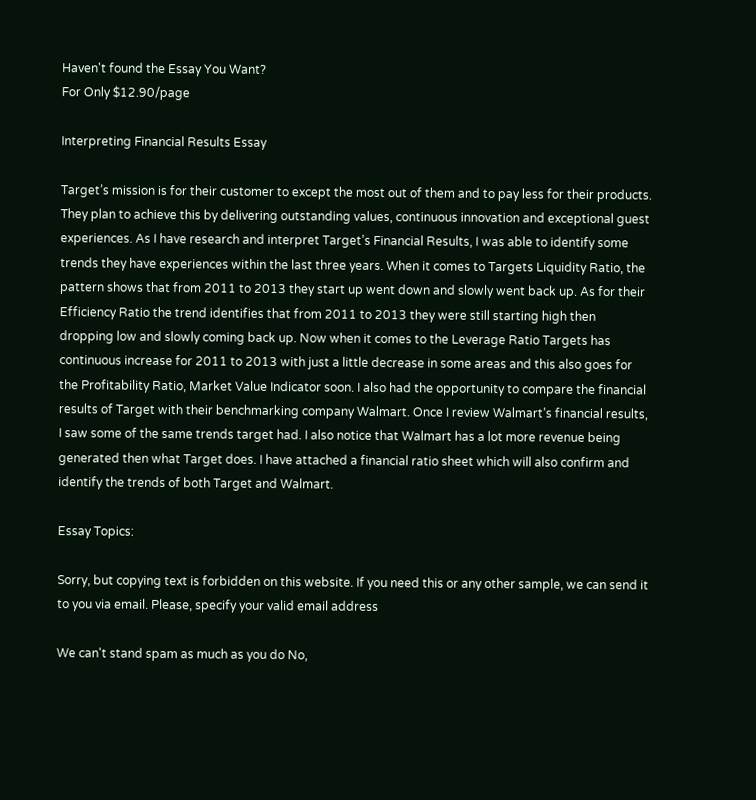Haven't found the Essay You Want?
For Only $12.90/page

Interpreting Financial Results Essay

Target’s mission is for their customer to except the most out of them and to pay less for their products. They plan to achieve this by delivering outstanding values, continuous innovation and exceptional guest experiences. As I have research and interpret Target’s Financial Results, I was able to identify some trends they have experiences within the last three years. When it comes to Targets Liquidity Ratio, the pattern shows that from 2011 to 2013 they start up went down and slowly went back up. As for their Efficiency Ratio the trend identifies that from 2011 to 2013 they were still starting high then dropping low and slowly coming back up. Now when it comes to the Leverage Ratio Targets has continuous increase for 2011 to 2013 with just a little decrease in some areas and this also goes for the Profitability Ratio, Market Value Indicator soon. I also had the opportunity to compare the financial results of Target with their benchmarking company Walmart. Once I review Walmart’s financial results, I saw some of the same trends target had. I also notice that Walmart has a lot more revenue being generated then what Target does. I have attached a financial ratio sheet which will also confirm and identify the trends of both Target and Walmart.

Essay Topics:

Sorry, but copying text is forbidden on this website. If you need this or any other sample, we can send it to you via email. Please, specify your valid email address

We can't stand spam as much as you do No,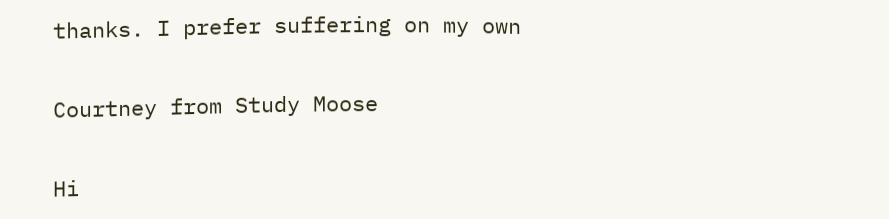thanks. I prefer suffering on my own

Courtney from Study Moose

Hi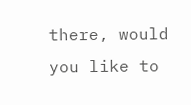there, would you like to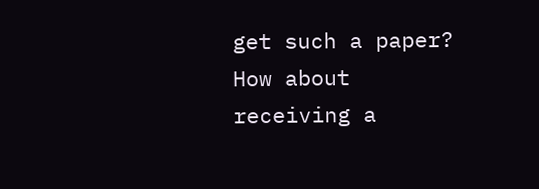get such a paper? How about receiving a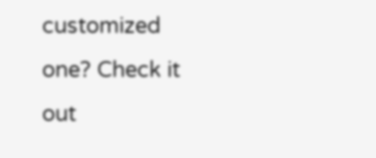customized one? Check it out